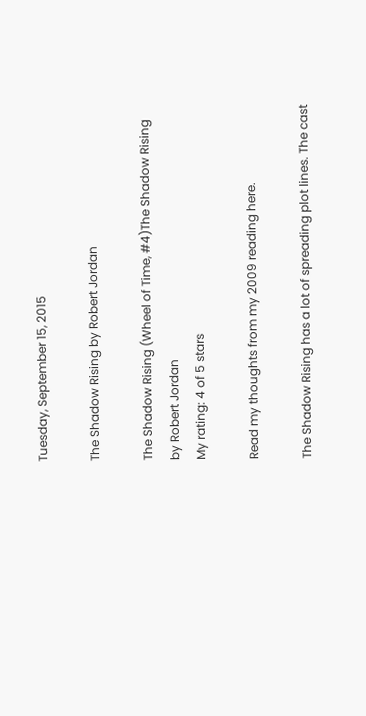Tuesday, September 15, 2015

The Shadow Rising by Robert Jordan

The Shadow Rising (Wheel of Time, #4)The Shadow Rising by Robert Jordan
My rating: 4 of 5 stars

Read my thoughts from my 2009 reading here.

The Shadow Rising has a lot of spreading plot lines. The cast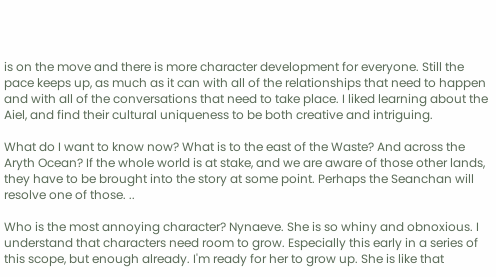is on the move and there is more character development for everyone. Still the pace keeps up, as much as it can with all of the relationships that need to happen and with all of the conversations that need to take place. I liked learning about the Aiel, and find their cultural uniqueness to be both creative and intriguing.

What do I want to know now? What is to the east of the Waste? And across the Aryth Ocean? If the whole world is at stake, and we are aware of those other lands, they have to be brought into the story at some point. Perhaps the Seanchan will resolve one of those. ..

Who is the most annoying character? Nynaeve. She is so whiny and obnoxious. I understand that characters need room to grow. Especially this early in a series of this scope, but enough already. I'm ready for her to grow up. She is like that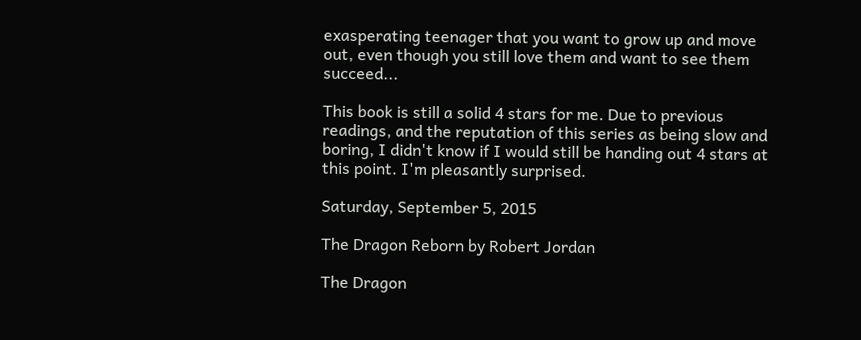exasperating teenager that you want to grow up and move out, even though you still love them and want to see them succeed...

This book is still a solid 4 stars for me. Due to previous readings, and the reputation of this series as being slow and boring, I didn't know if I would still be handing out 4 stars at this point. I'm pleasantly surprised.

Saturday, September 5, 2015

The Dragon Reborn by Robert Jordan

The Dragon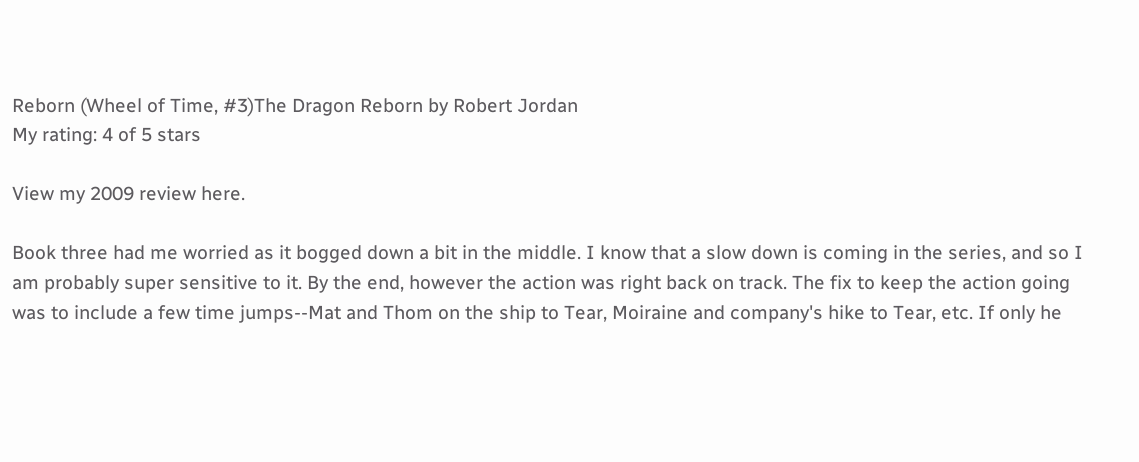Reborn (Wheel of Time, #3)The Dragon Reborn by Robert Jordan
My rating: 4 of 5 stars

View my 2009 review here.

Book three had me worried as it bogged down a bit in the middle. I know that a slow down is coming in the series, and so I am probably super sensitive to it. By the end, however the action was right back on track. The fix to keep the action going was to include a few time jumps--Mat and Thom on the ship to Tear, Moiraine and company's hike to Tear, etc. If only he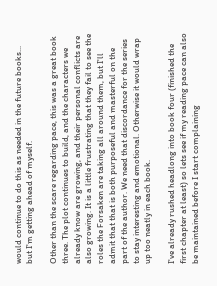would continue to do this as needed in the future books... but I'm getting ahead of myself.

Other than the scare regarding pace, this was a great book three. The plot continues to build, and the characters we already know are growing, and their personal conflicts are also growing. It is a little frustrating that they fail to see the roles the Forsaken are taking all around them, but I'll admit that that is both purposeful and masterful on the part of the author. We need that discordance for the series to stay interesting and emotional. Otherwise it would wrap up too neatly in each book.

I've already rushed headlong into book four (finished the first chapter at least) so lets see if my reading pace can also be maintained before I start complaining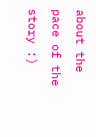about the pace of the story :)